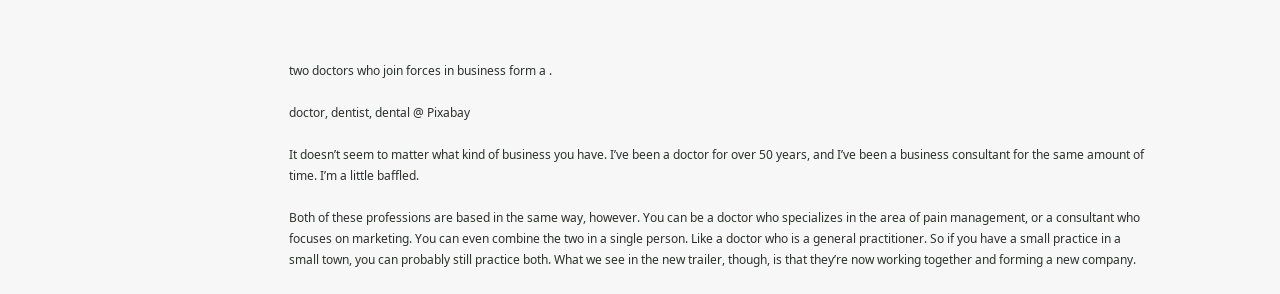two doctors who join forces in business form a .

doctor, dentist, dental @ Pixabay

It doesn’t seem to matter what kind of business you have. I’ve been a doctor for over 50 years, and I’ve been a business consultant for the same amount of time. I’m a little baffled.

Both of these professions are based in the same way, however. You can be a doctor who specializes in the area of pain management, or a consultant who focuses on marketing. You can even combine the two in a single person. Like a doctor who is a general practitioner. So if you have a small practice in a small town, you can probably still practice both. What we see in the new trailer, though, is that they’re now working together and forming a new company.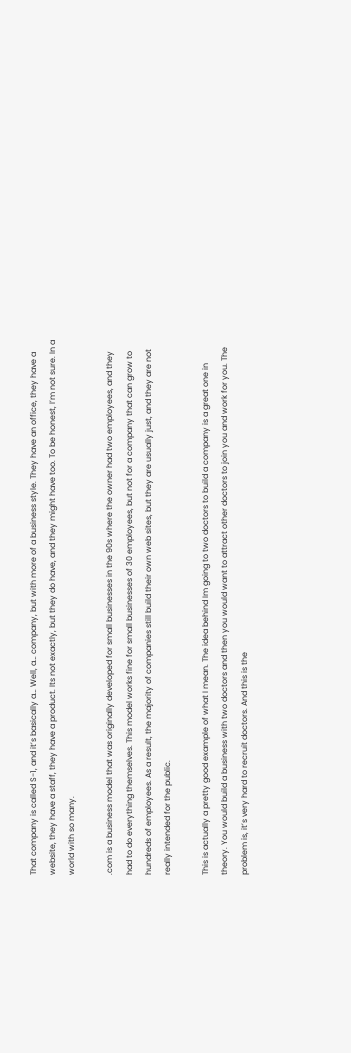That company is called S-1, and it’s basically a… Well, a… company, but with more of a business style. They have an office, they have a website, they have a staff, they have a product. Its not exactly, but they do have, and they might have too. To be honest, I’m not sure. In a world with so many.

.com is a business model that was originally developed for small businesses in the 90s where the owner had two employees, and they had to do everything themselves. This model works fine for small businesses of 30 employees, but not for a company that can grow to hundreds of employees. As a result, the majority of companies still build their own web sites, but they are usually just, and they are not really intended for the public.

This is actually a pretty good example of what I mean. The idea behind Im going to two doctors to build a company is a great one in theory. You would build a business with two doctors and then you would want to attract other doctors to join you and work for you. The problem is, it’s very hard to recruit doctors. And this is the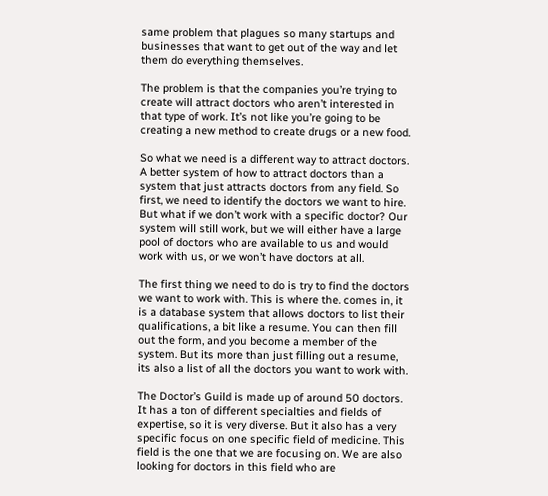same problem that plagues so many startups and businesses that want to get out of the way and let them do everything themselves.

The problem is that the companies you’re trying to create will attract doctors who aren’t interested in that type of work. It’s not like you’re going to be creating a new method to create drugs or a new food.

So what we need is a different way to attract doctors. A better system of how to attract doctors than a system that just attracts doctors from any field. So first, we need to identify the doctors we want to hire. But what if we don’t work with a specific doctor? Our system will still work, but we will either have a large pool of doctors who are available to us and would work with us, or we won’t have doctors at all.

The first thing we need to do is try to find the doctors we want to work with. This is where the. comes in, it is a database system that allows doctors to list their qualifications, a bit like a resume. You can then fill out the form, and you become a member of the system. But its more than just filling out a resume, its also a list of all the doctors you want to work with.

The Doctor’s Guild is made up of around 50 doctors. It has a ton of different specialties and fields of expertise, so it is very diverse. But it also has a very specific focus on one specific field of medicine. This field is the one that we are focusing on. We are also looking for doctors in this field who are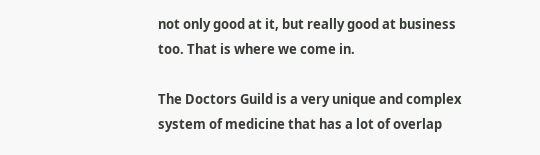not only good at it, but really good at business too. That is where we come in.

The Doctors Guild is a very unique and complex system of medicine that has a lot of overlap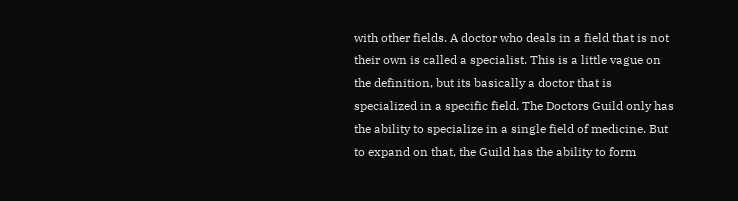with other fields. A doctor who deals in a field that is not their own is called a specialist. This is a little vague on the definition, but its basically a doctor that is specialized in a specific field. The Doctors Guild only has the ability to specialize in a single field of medicine. But to expand on that, the Guild has the ability to form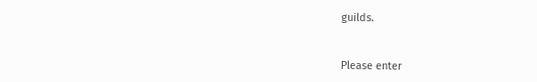guilds.


Please enter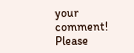your comment!
Please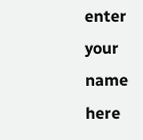enter your name here